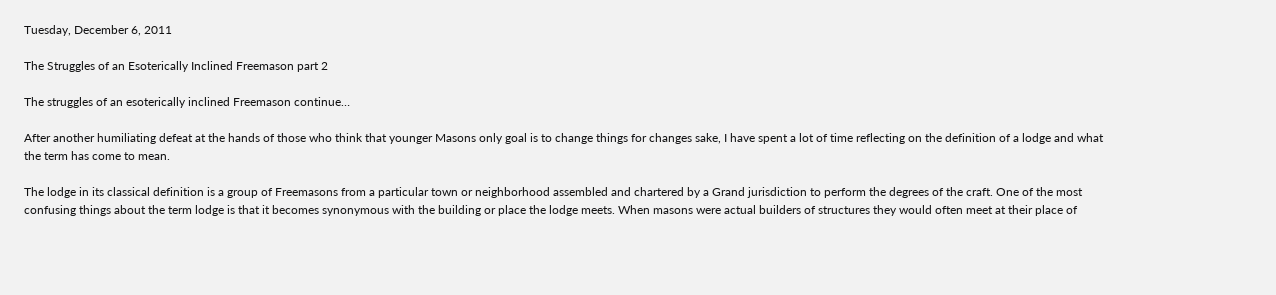Tuesday, December 6, 2011

The Struggles of an Esoterically Inclined Freemason part 2

The struggles of an esoterically inclined Freemason continue…

After another humiliating defeat at the hands of those who think that younger Masons only goal is to change things for changes sake, I have spent a lot of time reflecting on the definition of a lodge and what the term has come to mean.

The lodge in its classical definition is a group of Freemasons from a particular town or neighborhood assembled and chartered by a Grand jurisdiction to perform the degrees of the craft. One of the most confusing things about the term lodge is that it becomes synonymous with the building or place the lodge meets. When masons were actual builders of structures they would often meet at their place of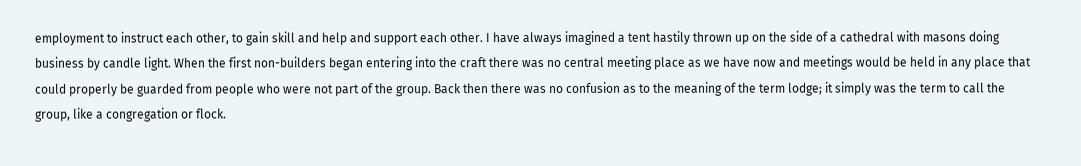employment to instruct each other, to gain skill and help and support each other. I have always imagined a tent hastily thrown up on the side of a cathedral with masons doing business by candle light. When the first non-builders began entering into the craft there was no central meeting place as we have now and meetings would be held in any place that could properly be guarded from people who were not part of the group. Back then there was no confusion as to the meaning of the term lodge; it simply was the term to call the group, like a congregation or flock.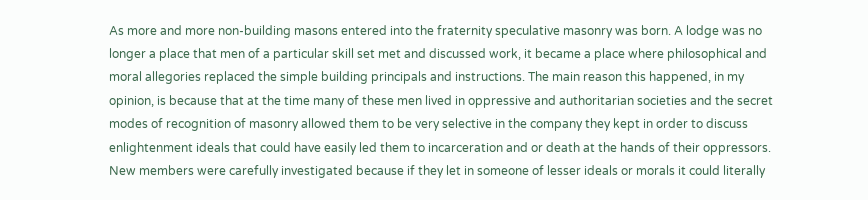As more and more non-building masons entered into the fraternity speculative masonry was born. A lodge was no longer a place that men of a particular skill set met and discussed work, it became a place where philosophical and moral allegories replaced the simple building principals and instructions. The main reason this happened, in my opinion, is because that at the time many of these men lived in oppressive and authoritarian societies and the secret modes of recognition of masonry allowed them to be very selective in the company they kept in order to discuss enlightenment ideals that could have easily led them to incarceration and or death at the hands of their oppressors. New members were carefully investigated because if they let in someone of lesser ideals or morals it could literally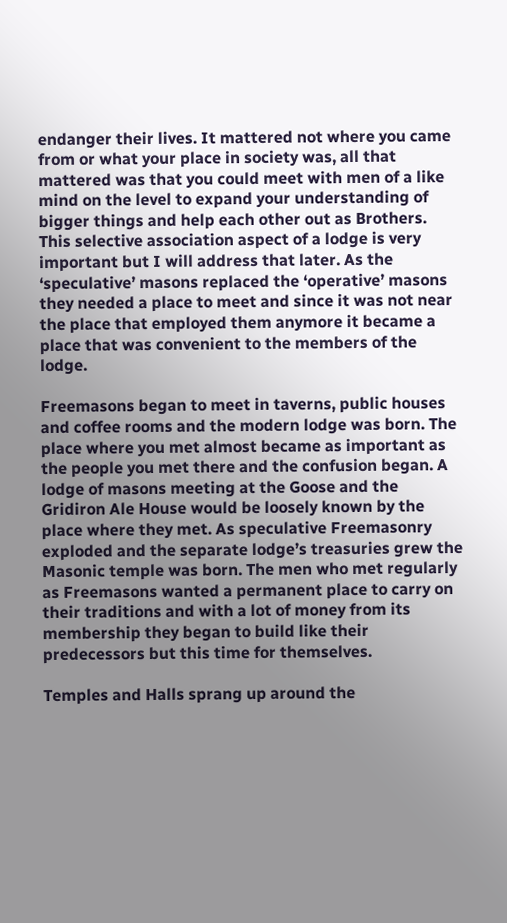endanger their lives. It mattered not where you came from or what your place in society was, all that mattered was that you could meet with men of a like mind on the level to expand your understanding of bigger things and help each other out as Brothers. This selective association aspect of a lodge is very important but I will address that later. As the ‘speculative’ masons replaced the ‘operative’ masons they needed a place to meet and since it was not near the place that employed them anymore it became a place that was convenient to the members of the lodge.

Freemasons began to meet in taverns, public houses and coffee rooms and the modern lodge was born. The place where you met almost became as important as the people you met there and the confusion began. A lodge of masons meeting at the Goose and the Gridiron Ale House would be loosely known by the place where they met. As speculative Freemasonry exploded and the separate lodge’s treasuries grew the Masonic temple was born. The men who met regularly as Freemasons wanted a permanent place to carry on their traditions and with a lot of money from its membership they began to build like their predecessors but this time for themselves.

Temples and Halls sprang up around the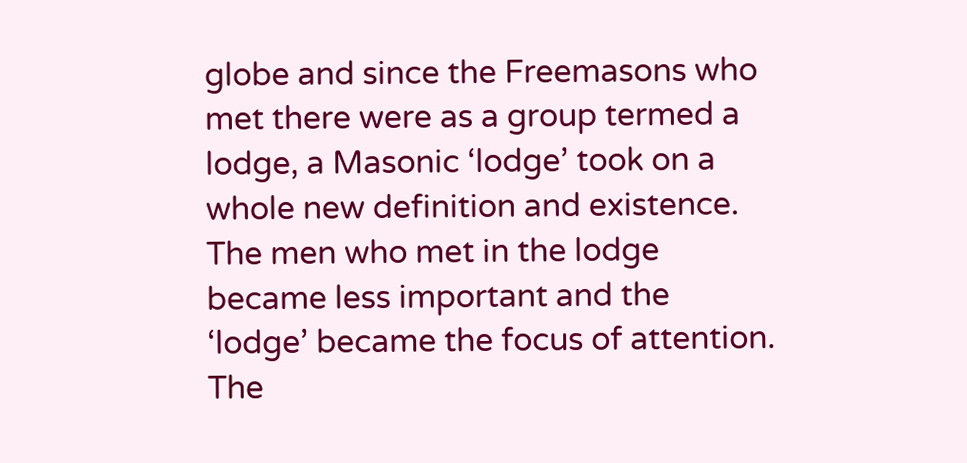globe and since the Freemasons who met there were as a group termed a lodge, a Masonic ‘lodge’ took on a whole new definition and existence. The men who met in the lodge became less important and the ‘lodge’ became the focus of attention. The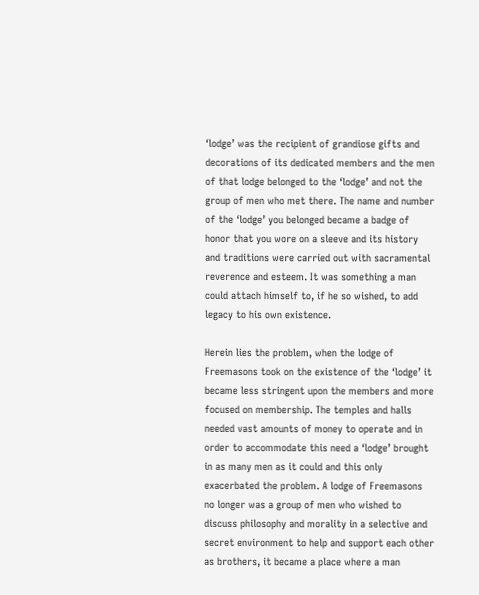‘lodge’ was the recipient of grandiose gifts and decorations of its dedicated members and the men of that lodge belonged to the ‘lodge’ and not the group of men who met there. The name and number of the ‘lodge’ you belonged became a badge of honor that you wore on a sleeve and its history and traditions were carried out with sacramental reverence and esteem. It was something a man could attach himself to, if he so wished, to add legacy to his own existence.

Herein lies the problem, when the lodge of Freemasons took on the existence of the ‘lodge’ it became less stringent upon the members and more focused on membership. The temples and halls needed vast amounts of money to operate and in order to accommodate this need a ‘lodge’ brought in as many men as it could and this only exacerbated the problem. A lodge of Freemasons no longer was a group of men who wished to discuss philosophy and morality in a selective and secret environment to help and support each other as brothers, it became a place where a man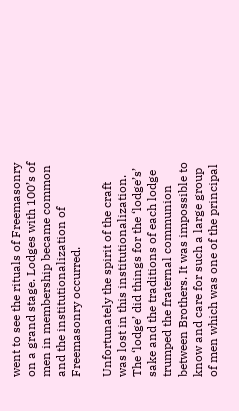went to see the rituals of Freemasonry on a grand stage. Lodges with 100’s of men in membership became common and the institutionalization of Freemasonry occurred.

Unfortunately the spirit of the craft was lost in this institutionalization. The ‘lodge’ did things for the ‘lodge’s’ sake and the traditions of each lodge trumped the fraternal communion between Brothers. It was impossible to know and care for such a large group of men which was one of the principal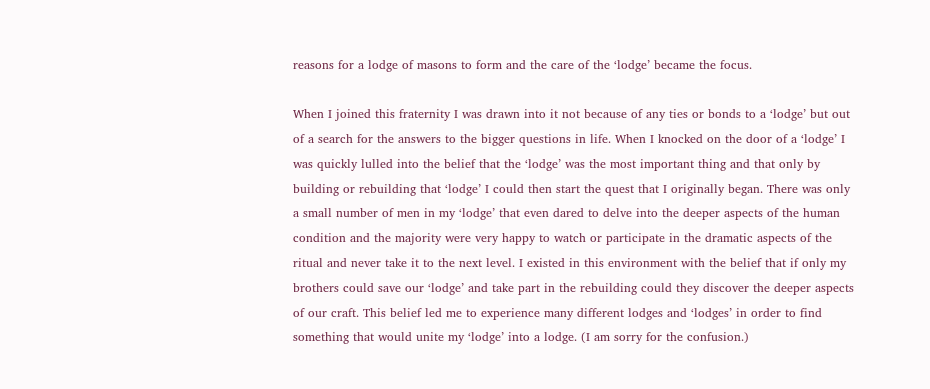reasons for a lodge of masons to form and the care of the ‘lodge’ became the focus.

When I joined this fraternity I was drawn into it not because of any ties or bonds to a ‘lodge’ but out of a search for the answers to the bigger questions in life. When I knocked on the door of a ‘lodge’ I was quickly lulled into the belief that the ‘lodge’ was the most important thing and that only by building or rebuilding that ‘lodge’ I could then start the quest that I originally began. There was only a small number of men in my ‘lodge’ that even dared to delve into the deeper aspects of the human condition and the majority were very happy to watch or participate in the dramatic aspects of the ritual and never take it to the next level. I existed in this environment with the belief that if only my brothers could save our ‘lodge’ and take part in the rebuilding could they discover the deeper aspects of our craft. This belief led me to experience many different lodges and ‘lodges’ in order to find something that would unite my ‘lodge’ into a lodge. (I am sorry for the confusion.)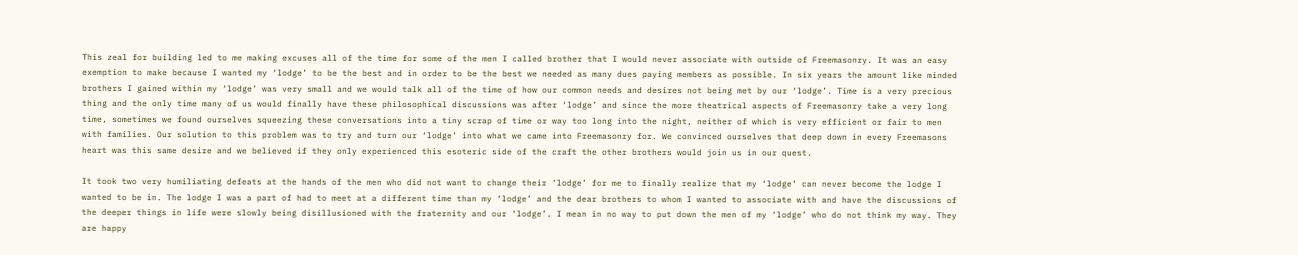This zeal for building led to me making excuses all of the time for some of the men I called brother that I would never associate with outside of Freemasonry. It was an easy exemption to make because I wanted my ‘lodge’ to be the best and in order to be the best we needed as many dues paying members as possible. In six years the amount like minded brothers I gained within my ‘lodge’ was very small and we would talk all of the time of how our common needs and desires not being met by our ‘lodge’. Time is a very precious thing and the only time many of us would finally have these philosophical discussions was after ‘lodge’ and since the more theatrical aspects of Freemasonry take a very long time, sometimes we found ourselves squeezing these conversations into a tiny scrap of time or way too long into the night, neither of which is very efficient or fair to men with families. Our solution to this problem was to try and turn our ‘lodge’ into what we came into Freemasonry for. We convinced ourselves that deep down in every Freemasons heart was this same desire and we believed if they only experienced this esoteric side of the craft the other brothers would join us in our quest.

It took two very humiliating defeats at the hands of the men who did not want to change their ‘lodge’ for me to finally realize that my ‘lodge’ can never become the lodge I wanted to be in. The lodge I was a part of had to meet at a different time than my ‘lodge’ and the dear brothers to whom I wanted to associate with and have the discussions of the deeper things in life were slowly being disillusioned with the fraternity and our ‘lodge’. I mean in no way to put down the men of my ‘lodge’ who do not think my way. They are happy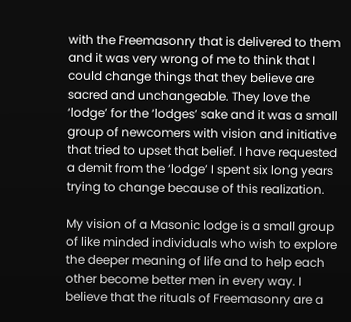with the Freemasonry that is delivered to them and it was very wrong of me to think that I could change things that they believe are sacred and unchangeable. They love the ‘lodge’ for the ‘lodges’ sake and it was a small group of newcomers with vision and initiative that tried to upset that belief. I have requested a demit from the ‘lodge’ I spent six long years trying to change because of this realization.

My vision of a Masonic lodge is a small group of like minded individuals who wish to explore the deeper meaning of life and to help each other become better men in every way. I believe that the rituals of Freemasonry are a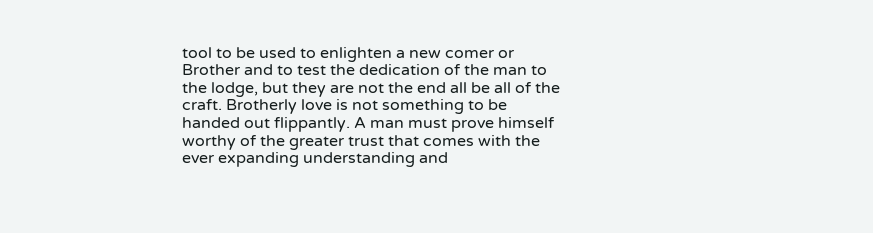tool to be used to enlighten a new comer or Brother and to test the dedication of the man to the lodge, but they are not the end all be all of the craft. Brotherly love is not something to be handed out flippantly. A man must prove himself worthy of the greater trust that comes with the ever expanding understanding and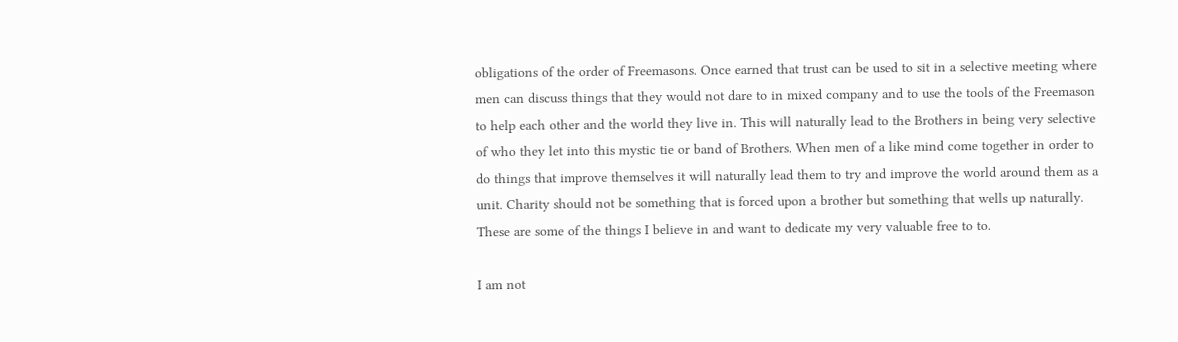obligations of the order of Freemasons. Once earned that trust can be used to sit in a selective meeting where men can discuss things that they would not dare to in mixed company and to use the tools of the Freemason to help each other and the world they live in. This will naturally lead to the Brothers in being very selective of who they let into this mystic tie or band of Brothers. When men of a like mind come together in order to do things that improve themselves it will naturally lead them to try and improve the world around them as a unit. Charity should not be something that is forced upon a brother but something that wells up naturally. These are some of the things I believe in and want to dedicate my very valuable free to to.

I am not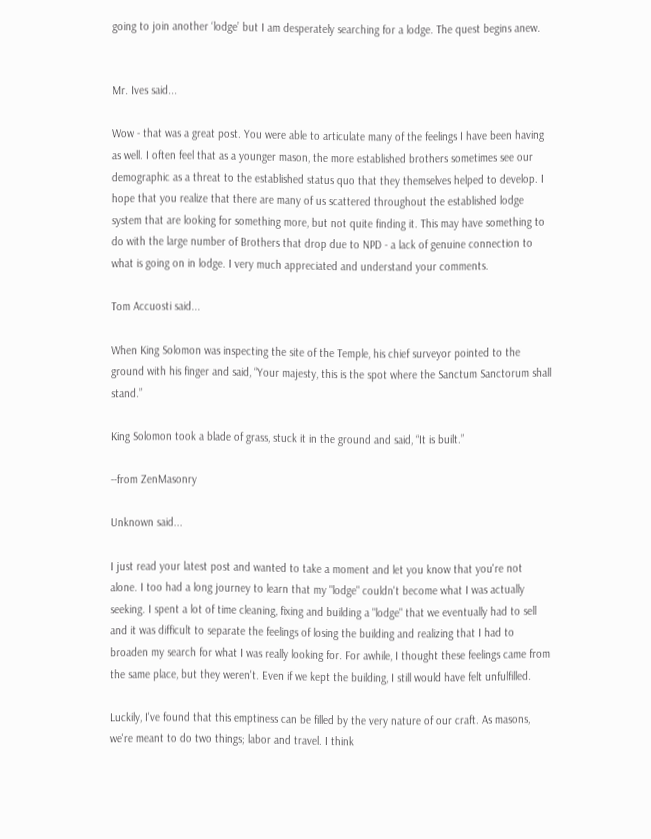going to join another ‘lodge’ but I am desperately searching for a lodge. The quest begins anew.


Mr. Ives said...

Wow - that was a great post. You were able to articulate many of the feelings I have been having as well. I often feel that as a younger mason, the more established brothers sometimes see our demographic as a threat to the established status quo that they themselves helped to develop. I hope that you realize that there are many of us scattered throughout the established lodge system that are looking for something more, but not quite finding it. This may have something to do with the large number of Brothers that drop due to NPD - a lack of genuine connection to what is going on in lodge. I very much appreciated and understand your comments.

Tom Accuosti said...

When King Solomon was inspecting the site of the Temple, his chief surveyor pointed to the ground with his finger and said, “Your majesty, this is the spot where the Sanctum Sanctorum shall stand.”

King Solomon took a blade of grass, stuck it in the ground and said, “It is built.”

--from ZenMasonry

Unknown said...

I just read your latest post and wanted to take a moment and let you know that you're not alone. I too had a long journey to learn that my "lodge" couldn't become what I was actually seeking. I spent a lot of time cleaning, fixing and building a "lodge" that we eventually had to sell and it was difficult to separate the feelings of losing the building and realizing that I had to broaden my search for what I was really looking for. For awhile, I thought these feelings came from the same place, but they weren't. Even if we kept the building, I still would have felt unfulfilled.

Luckily, I've found that this emptiness can be filled by the very nature of our craft. As masons, we're meant to do two things; labor and travel. I think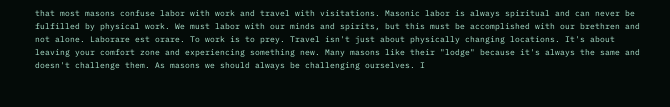that most masons confuse labor with work and travel with visitations. Masonic labor is always spiritual and can never be fulfilled by physical work. We must labor with our minds and spirits, but this must be accomplished with our brethren and not alone. Laborare est orare. To work is to prey. Travel isn't just about physically changing locations. It's about leaving your comfort zone and experiencing something new. Many masons like their "lodge" because it's always the same and doesn't challenge them. As masons we should always be challenging ourselves. I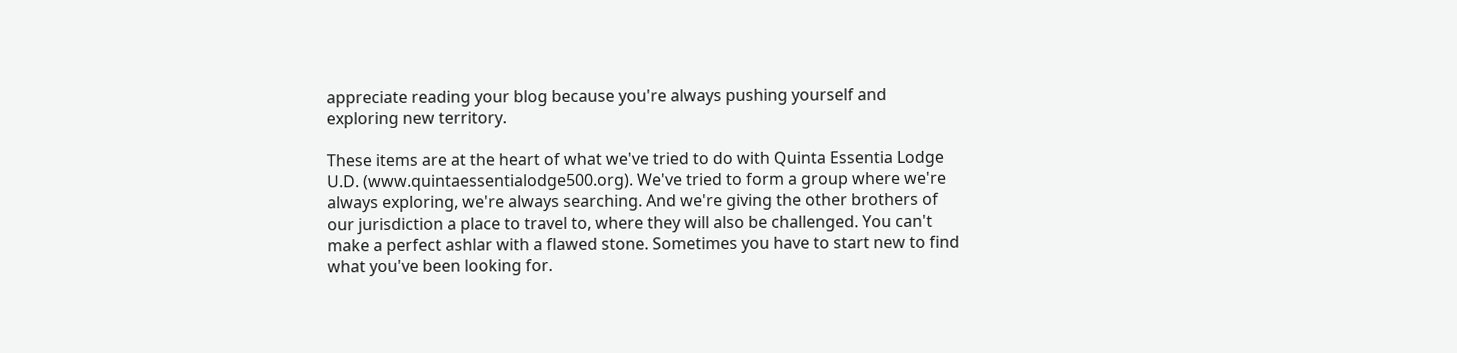appreciate reading your blog because you're always pushing yourself and exploring new territory.

These items are at the heart of what we've tried to do with Quinta Essentia Lodge U.D. (www.quintaessentialodge500.org). We've tried to form a group where we're always exploring, we're always searching. And we're giving the other brothers of our jurisdiction a place to travel to, where they will also be challenged. You can't make a perfect ashlar with a flawed stone. Sometimes you have to start new to find what you've been looking for.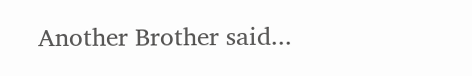Another Brother said...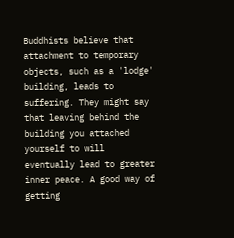Buddhists believe that attachment to temporary objects, such as a 'lodge' building, leads to suffering. They might say that leaving behind the building you attached yourself to will eventually lead to greater inner peace. A good way of getting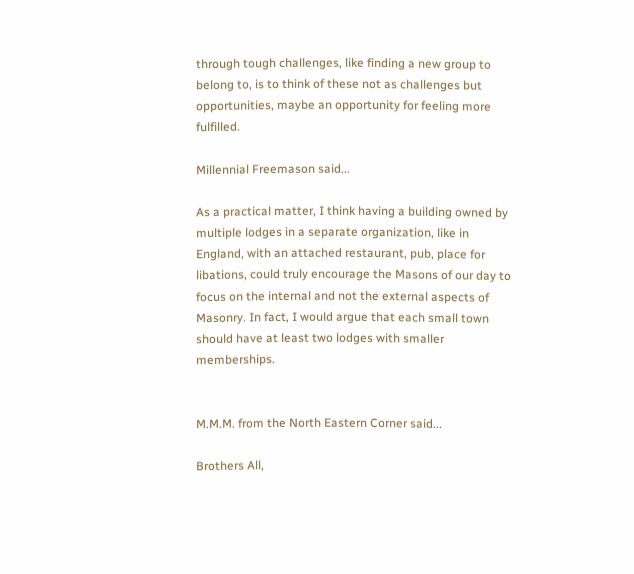through tough challenges, like finding a new group to belong to, is to think of these not as challenges but opportunities, maybe an opportunity for feeling more fulfilled.

Millennial Freemason said...

As a practical matter, I think having a building owned by multiple lodges in a separate organization, like in England, with an attached restaurant, pub, place for libations, could truly encourage the Masons of our day to focus on the internal and not the external aspects of Masonry. In fact, I would argue that each small town should have at least two lodges with smaller memberships.


M.M.M. from the North Eastern Corner said...

Brothers All,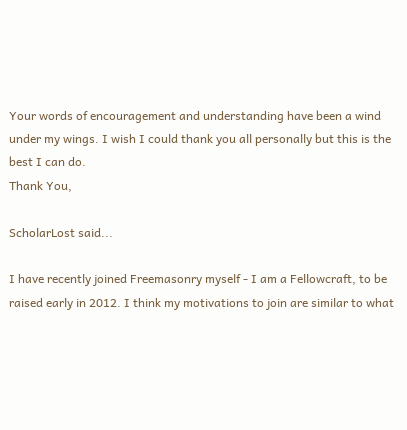Your words of encouragement and understanding have been a wind under my wings. I wish I could thank you all personally but this is the best I can do.
Thank You,

ScholarLost said...

I have recently joined Freemasonry myself - I am a Fellowcraft, to be raised early in 2012. I think my motivations to join are similar to what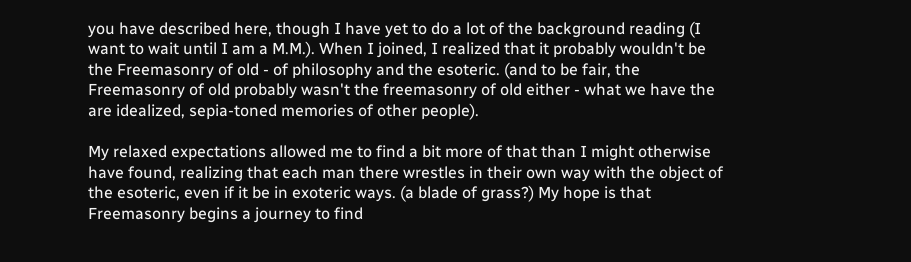you have described here, though I have yet to do a lot of the background reading (I want to wait until I am a M.M.). When I joined, I realized that it probably wouldn't be the Freemasonry of old - of philosophy and the esoteric. (and to be fair, the Freemasonry of old probably wasn't the freemasonry of old either - what we have the are idealized, sepia-toned memories of other people).

My relaxed expectations allowed me to find a bit more of that than I might otherwise have found, realizing that each man there wrestles in their own way with the object of the esoteric, even if it be in exoteric ways. (a blade of grass?) My hope is that Freemasonry begins a journey to find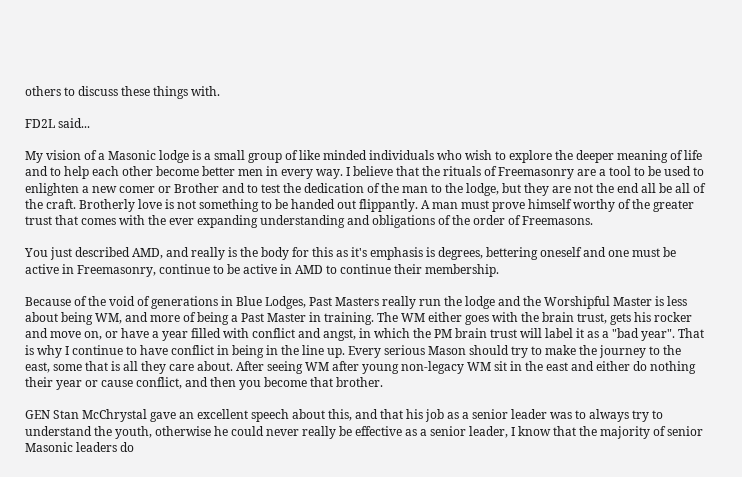others to discuss these things with.

FD2L said...

My vision of a Masonic lodge is a small group of like minded individuals who wish to explore the deeper meaning of life and to help each other become better men in every way. I believe that the rituals of Freemasonry are a tool to be used to enlighten a new comer or Brother and to test the dedication of the man to the lodge, but they are not the end all be all of the craft. Brotherly love is not something to be handed out flippantly. A man must prove himself worthy of the greater trust that comes with the ever expanding understanding and obligations of the order of Freemasons.

You just described AMD, and really is the body for this as it's emphasis is degrees, bettering oneself and one must be active in Freemasonry, continue to be active in AMD to continue their membership.

Because of the void of generations in Blue Lodges, Past Masters really run the lodge and the Worshipful Master is less about being WM, and more of being a Past Master in training. The WM either goes with the brain trust, gets his rocker and move on, or have a year filled with conflict and angst, in which the PM brain trust will label it as a "bad year". That is why I continue to have conflict in being in the line up. Every serious Mason should try to make the journey to the east, some that is all they care about. After seeing WM after young non-legacy WM sit in the east and either do nothing their year or cause conflict, and then you become that brother.

GEN Stan McChrystal gave an excellent speech about this, and that his job as a senior leader was to always try to understand the youth, otherwise he could never really be effective as a senior leader, I know that the majority of senior Masonic leaders do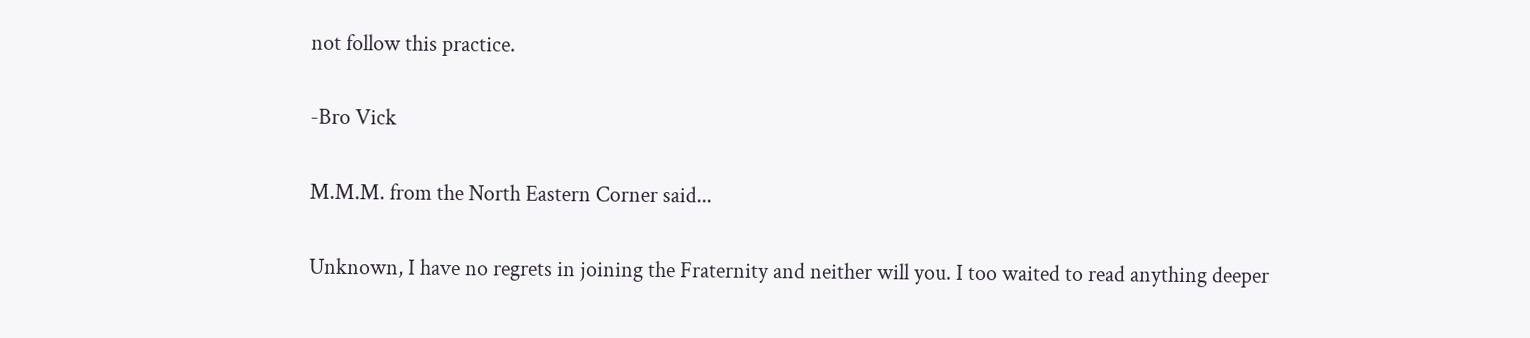not follow this practice.

-Bro Vick

M.M.M. from the North Eastern Corner said...

Unknown, I have no regrets in joining the Fraternity and neither will you. I too waited to read anything deeper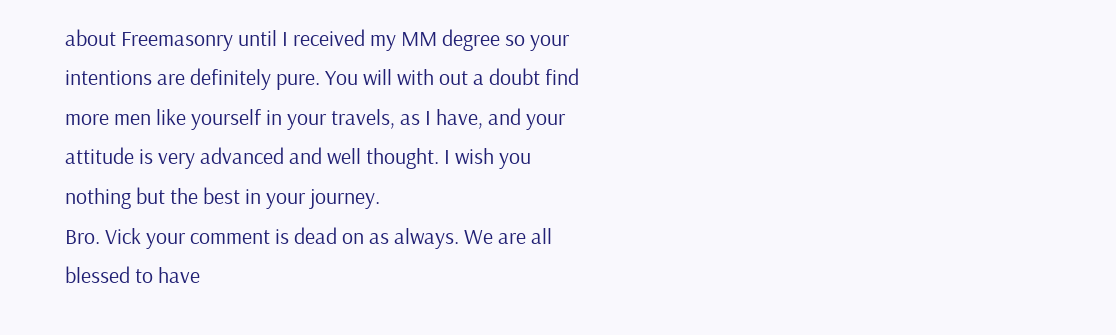about Freemasonry until I received my MM degree so your intentions are definitely pure. You will with out a doubt find more men like yourself in your travels, as I have, and your attitude is very advanced and well thought. I wish you nothing but the best in your journey.
Bro. Vick your comment is dead on as always. We are all blessed to have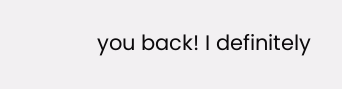you back! I definitely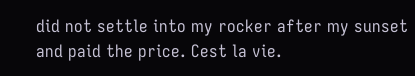did not settle into my rocker after my sunset and paid the price. Cest la vie.